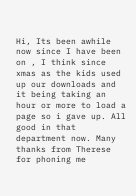Hi, Its been awhile now since I have been on , I think since xmas as the kids used up our downloads and it being taking an hour or more to load a page so i gave up. All good in that department now. Many thanks from Therese for phoning me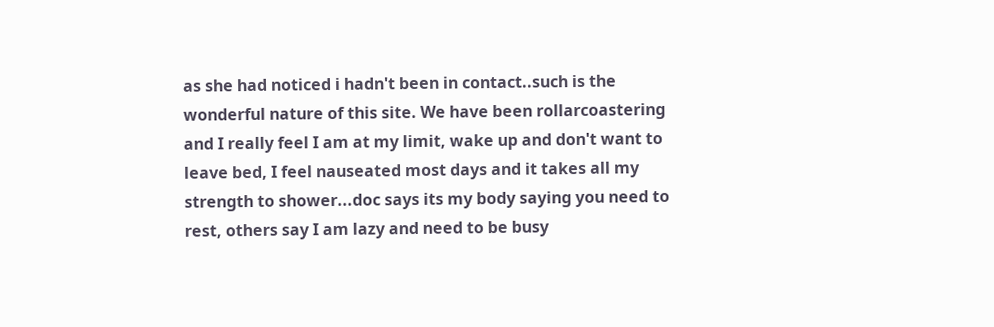as she had noticed i hadn't been in contact..such is the wonderful nature of this site. We have been rollarcoastering and I really feel I am at my limit, wake up and don't want to leave bed, I feel nauseated most days and it takes all my strength to shower...doc says its my body saying you need to rest, others say I am lazy and need to be busy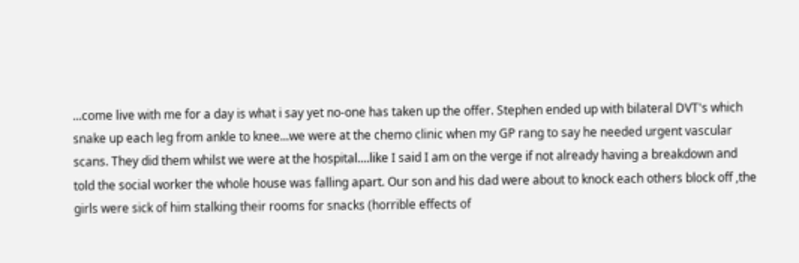...come live with me for a day is what i say yet no-one has taken up the offer. Stephen ended up with bilateral DVT's which snake up each leg from ankle to knee...we were at the chemo clinic when my GP rang to say he needed urgent vascular scans. They did them whilst we were at the hospital....like I said I am on the verge if not already having a breakdown and told the social worker the whole house was falling apart. Our son and his dad were about to knock each others block off ,the girls were sick of him stalking their rooms for snacks (horrible effects of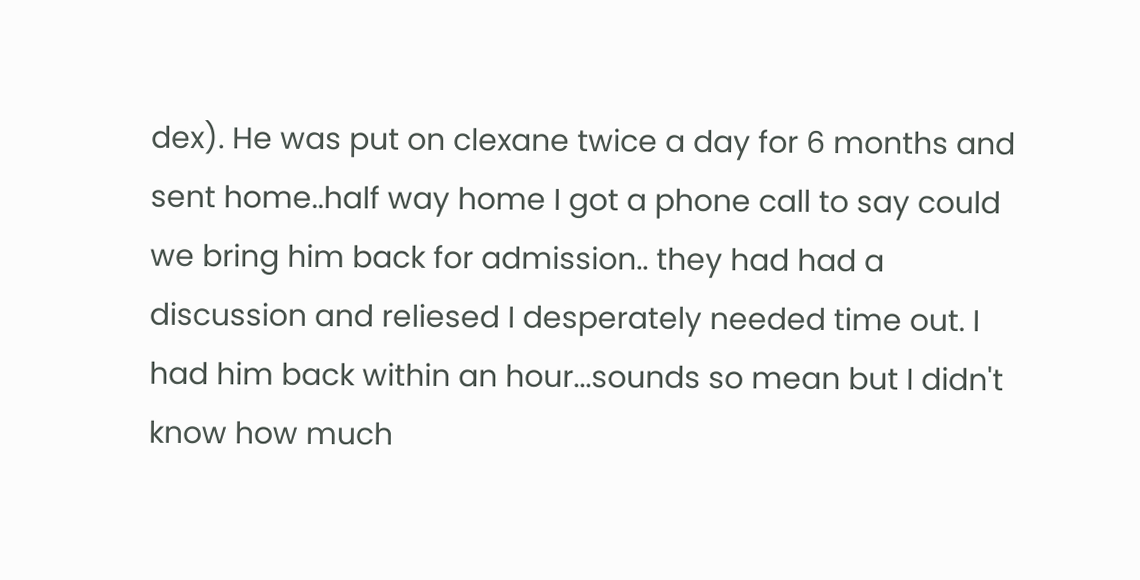dex). He was put on clexane twice a day for 6 months and sent home..half way home I got a phone call to say could we bring him back for admission.. they had had a discussion and reliesed I desperately needed time out. I had him back within an hour...sounds so mean but I didn't know how much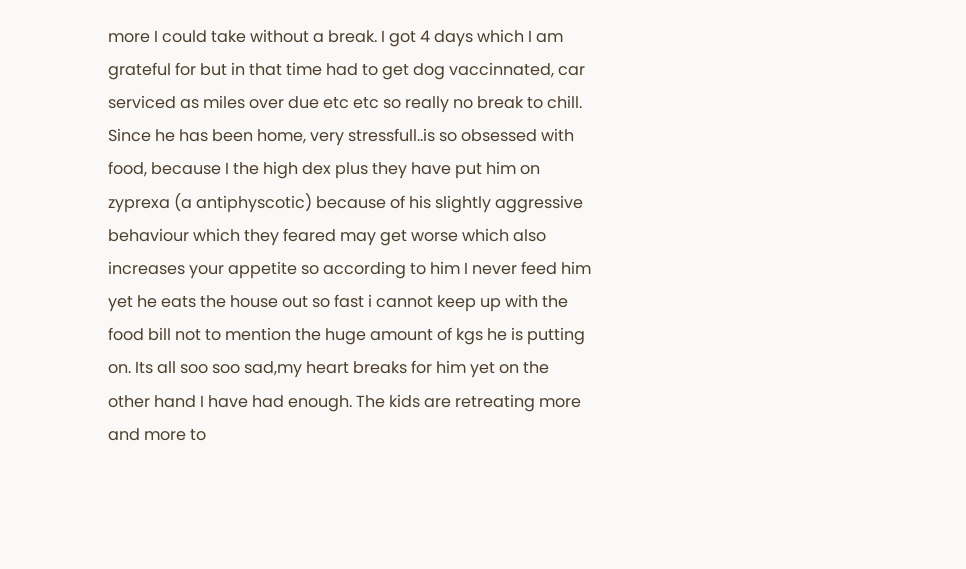more I could take without a break. I got 4 days which I am grateful for but in that time had to get dog vaccinnated, car serviced as miles over due etc etc so really no break to chill. Since he has been home, very stressfull..is so obsessed with food, because I the high dex plus they have put him on zyprexa (a antiphyscotic) because of his slightly aggressive behaviour which they feared may get worse which also increases your appetite so according to him I never feed him yet he eats the house out so fast i cannot keep up with the food bill not to mention the huge amount of kgs he is putting on. Its all soo soo sad,my heart breaks for him yet on the other hand I have had enough. The kids are retreating more and more to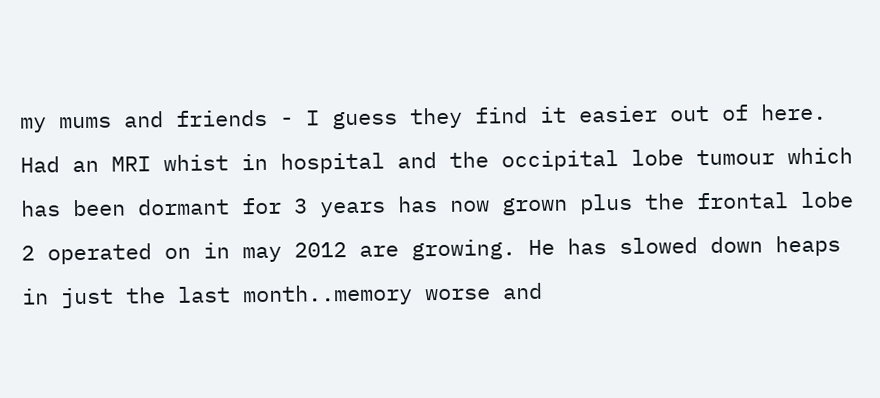my mums and friends - I guess they find it easier out of here. Had an MRI whist in hospital and the occipital lobe tumour which has been dormant for 3 years has now grown plus the frontal lobe 2 operated on in may 2012 are growing. He has slowed down heaps in just the last month..memory worse and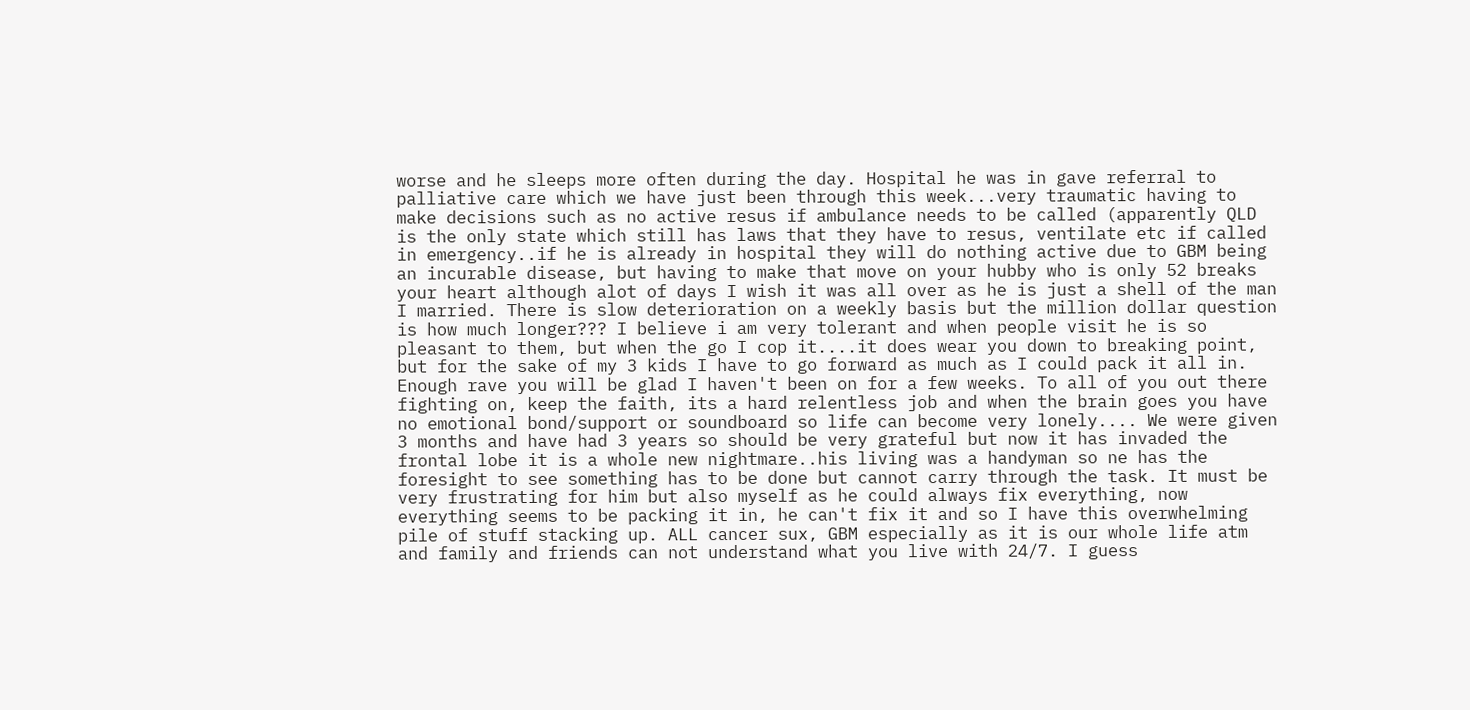worse and he sleeps more often during the day. Hospital he was in gave referral to palliative care which we have just been through this week...very traumatic having to make decisions such as no active resus if ambulance needs to be called (apparently QLD is the only state which still has laws that they have to resus, ventilate etc if called in emergency..if he is already in hospital they will do nothing active due to GBM being an incurable disease, but having to make that move on your hubby who is only 52 breaks your heart although alot of days I wish it was all over as he is just a shell of the man I married. There is slow deterioration on a weekly basis but the million dollar question is how much longer??? I believe i am very tolerant and when people visit he is so pleasant to them, but when the go I cop it....it does wear you down to breaking point, but for the sake of my 3 kids I have to go forward as much as I could pack it all in. Enough rave you will be glad I haven't been on for a few weeks. To all of you out there fighting on, keep the faith, its a hard relentless job and when the brain goes you have no emotional bond/support or soundboard so life can become very lonely.... We were given 3 months and have had 3 years so should be very grateful but now it has invaded the frontal lobe it is a whole new nightmare..his living was a handyman so ne has the foresight to see something has to be done but cannot carry through the task. It must be very frustrating for him but also myself as he could always fix everything, now everything seems to be packing it in, he can't fix it and so I have this overwhelming pile of stuff stacking up. ALL cancer sux, GBM especially as it is our whole life atm and family and friends can not understand what you live with 24/7. I guess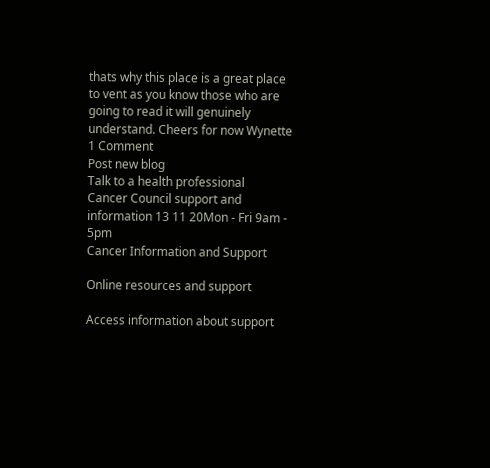thats why this place is a great place to vent as you know those who are going to read it will genuinely understand. Cheers for now Wynette
1 Comment
Post new blog
Talk to a health professional
Cancer Council support and information 13 11 20Mon - Fri 9am - 5pm
Cancer Information and Support

Online resources and support

Access information about support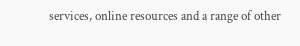services, online resources and a range of other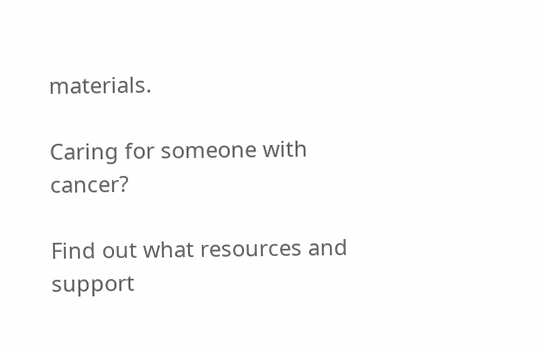materials.

Caring for someone with cancer?

Find out what resources and support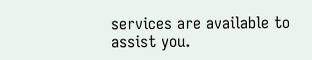services are available to assist you.